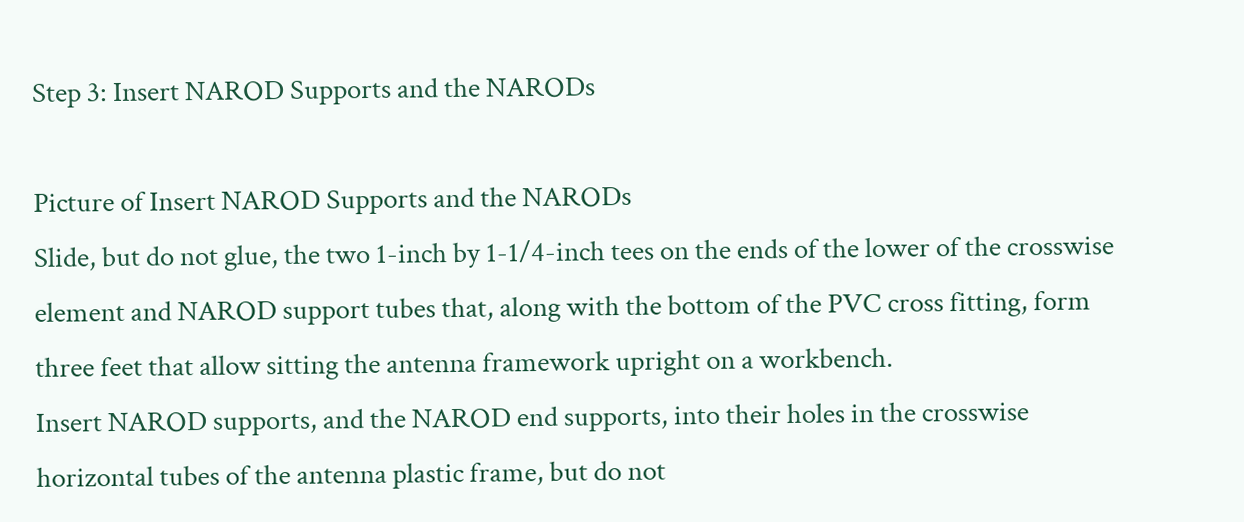Step 3: Insert NAROD Supports and the NARODs

Picture of Insert NAROD Supports and the NARODs
Slide, but do not glue, the two 1-inch by 1-1/4-inch tees on the ends of the lower of the crosswise element and NAROD support tubes that, along with the bottom of the PVC cross fitting, form three feet that allow sitting the antenna framework upright on a workbench.
Insert NAROD supports, and the NAROD end supports, into their holes in the crosswise horizontal tubes of the antenna plastic frame, but do not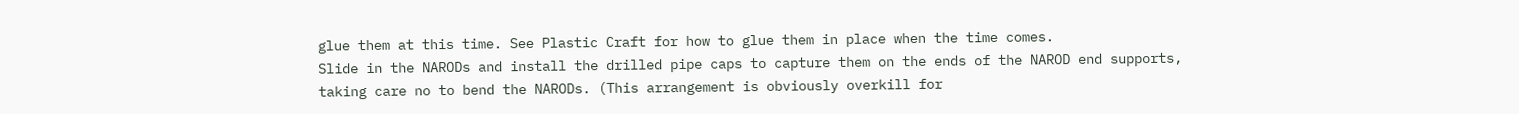glue them at this time. See Plastic Craft for how to glue them in place when the time comes.
Slide in the NARODs and install the drilled pipe caps to capture them on the ends of the NAROD end supports, taking care no to bend the NARODs. (This arrangement is obviously overkill for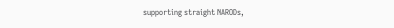supporting straight NARODs,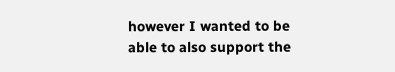however I wanted to be able to also support the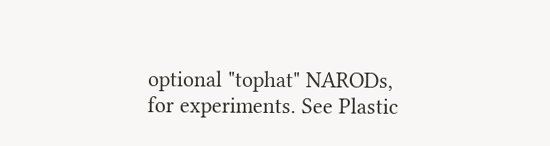optional "tophat" NARODs, for experiments. See Plastic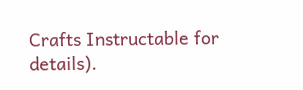Crafts Instructable for details).